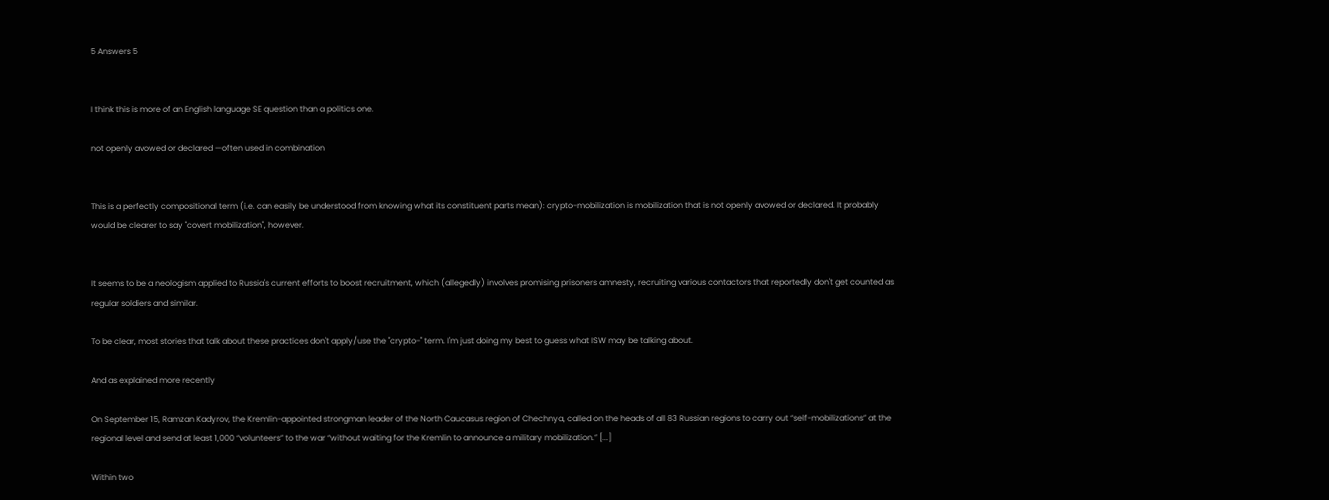5 Answers 5


I think this is more of an English language SE question than a politics one.

not openly avowed or declared —often used in combination


This is a perfectly compositional term (i.e. can easily be understood from knowing what its constituent parts mean): crypto-mobilization is mobilization that is not openly avowed or declared. It probably would be clearer to say "covert mobilization", however.


It seems to be a neologism applied to Russia's current efforts to boost recruitment, which (allegedly) involves promising prisoners amnesty, recruiting various contactors that reportedly don't get counted as regular soldiers and similar.

To be clear, most stories that talk about these practices don't apply/use the "crypto-" term. I'm just doing my best to guess what ISW may be talking about.

And as explained more recently

On September 15, Ramzan Kadyrov, the Kremlin-appointed strongman leader of the North Caucasus region of Chechnya, called on the heads of all 83 Russian regions to carry out “self-mobilizations” at the regional level and send at least 1,000 “volunteers” to the war “without waiting for the Kremlin to announce a military mobilization.” [...]

Within two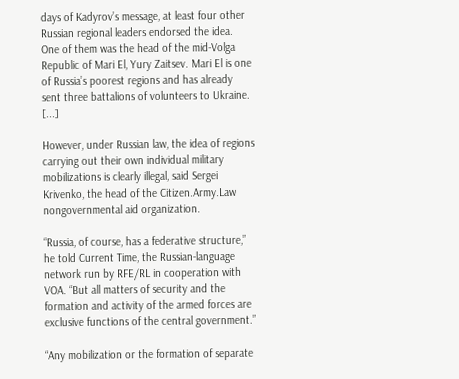days of Kadyrov’s message, at least four other Russian regional leaders endorsed the idea. One of them was the head of the mid-Volga Republic of Mari El, Yury Zaitsev. Mari El is one of Russia’s poorest regions and has already sent three battalions of volunteers to Ukraine. [...]

However, under Russian law, the idea of regions carrying out their own individual military mobilizations is clearly illegal, said Sergei Krivenko, the head of the Citizen.Army.Law nongovernmental aid organization.

“Russia, of course, has a federative structure,” he told Current Time, the Russian-language network run by RFE/RL in cooperation with VOA. “But all matters of security and the formation and activity of the armed forces are exclusive functions of the central government.”

“Any mobilization or the formation of separate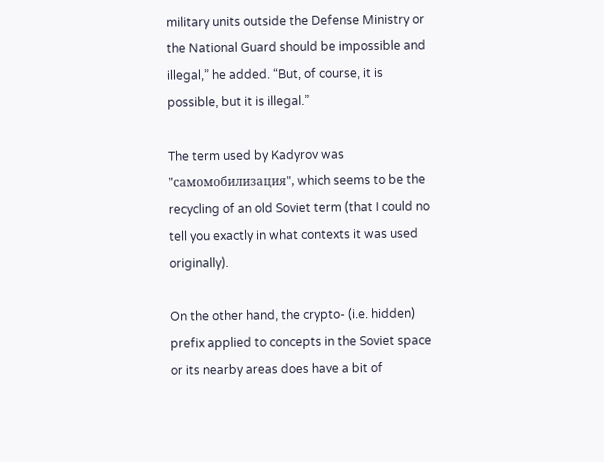military units outside the Defense Ministry or the National Guard should be impossible and illegal,” he added. “But, of course, it is possible, but it is illegal.”

The term used by Kadyrov was "самомобилизация", which seems to be the recycling of an old Soviet term (that I could no tell you exactly in what contexts it was used originally).

On the other hand, the crypto- (i.e. hidden) prefix applied to concepts in the Soviet space or its nearby areas does have a bit of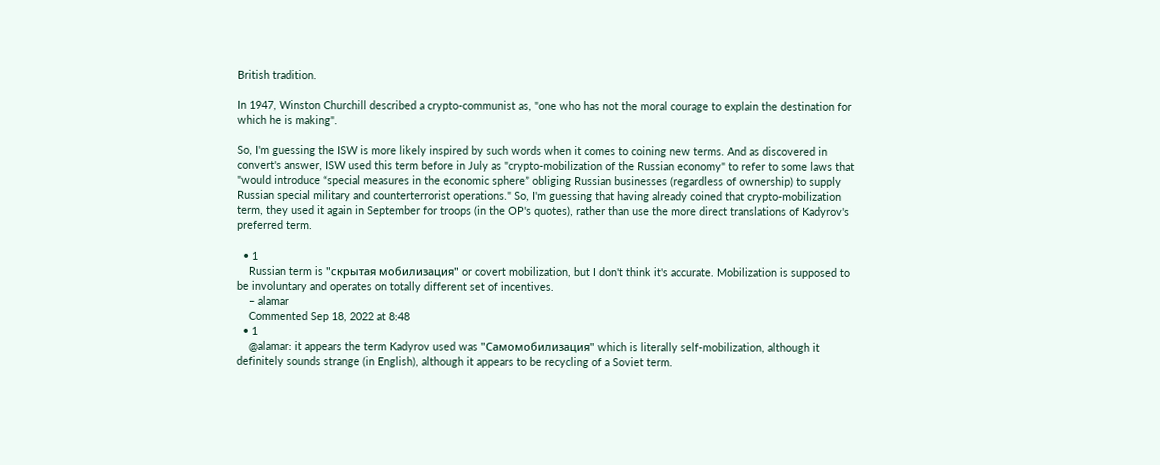British tradition.

In 1947, Winston Churchill described a crypto-communist as, "one who has not the moral courage to explain the destination for which he is making".

So, I'm guessing the ISW is more likely inspired by such words when it comes to coining new terms. And as discovered in convert's answer, ISW used this term before in July as "crypto-mobilization of the Russian economy" to refer to some laws that "would introduce “special measures in the economic sphere” obliging Russian businesses (regardless of ownership) to supply Russian special military and counterterrorist operations." So, I'm guessing that having already coined that crypto-mobilization term, they used it again in September for troops (in the OP's quotes), rather than use the more direct translations of Kadyrov's preferred term.

  • 1
    Russian term is "скрытая мобилизация" or covert mobilization, but I don't think it's accurate. Mobilization is supposed to be involuntary and operates on totally different set of incentives.
    – alamar
    Commented Sep 18, 2022 at 8:48
  • 1
    @alamar: it appears the term Kadyrov used was "Самомобилизация" which is literally self-mobilization, although it definitely sounds strange (in English), although it appears to be recycling of a Soviet term.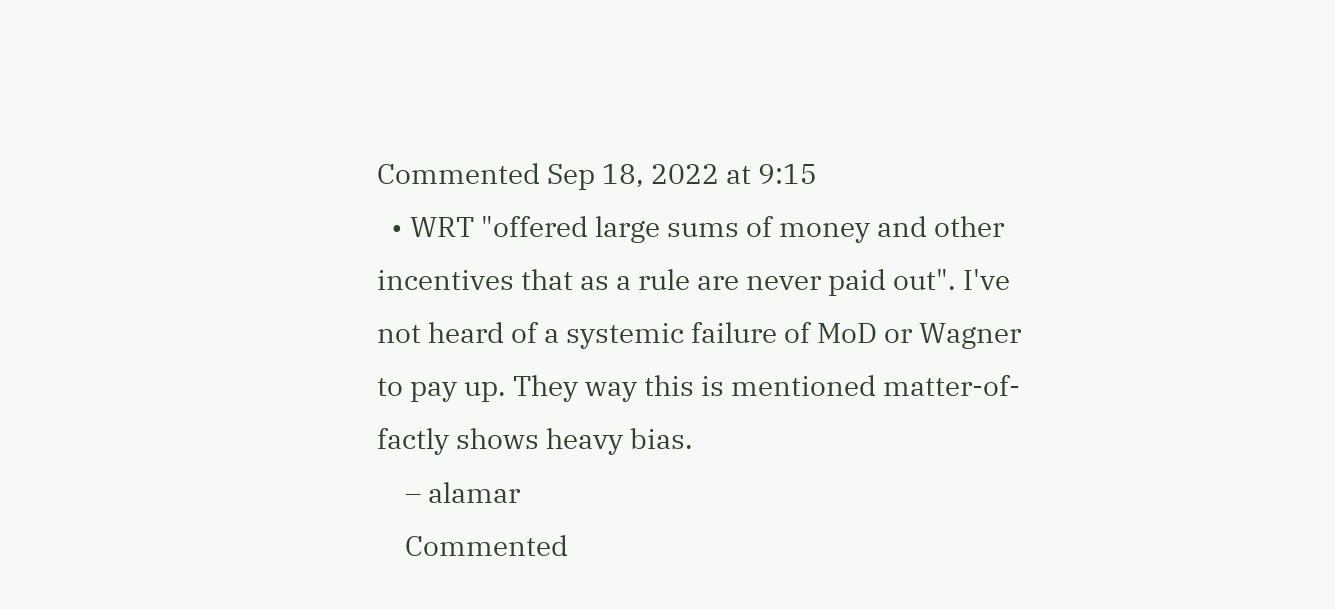Commented Sep 18, 2022 at 9:15
  • WRT "offered large sums of money and other incentives that as a rule are never paid out". I've not heard of a systemic failure of MoD or Wagner to pay up. They way this is mentioned matter-of-factly shows heavy bias.
    – alamar
    Commented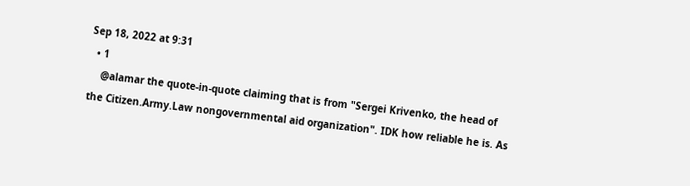Sep 18, 2022 at 9:31
  • 1
    @alamar the quote-in-quote claiming that is from "Sergei Krivenko, the head of the Citizen.Army.Law nongovernmental aid organization". IDK how reliable he is. As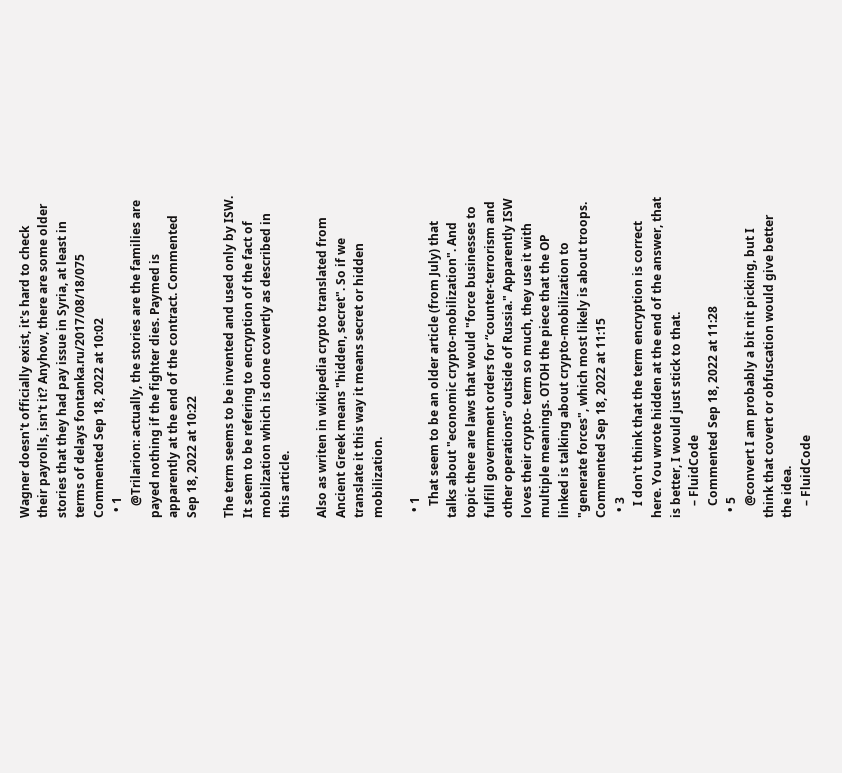Wagner doesn't officially exist, it's hard to check their payrolls, isn't it? Anyhow, there are some older stories that they had pay issue in Syria, at least in terms of delays fontanka.ru/2017/08/18/075 Commented Sep 18, 2022 at 10:02
  • 1
    @Trilarion: actually, the stories are the families are payed nothing if the fighter dies. Paymed is apparently at the end of the contract. Commented Sep 18, 2022 at 10:22

The term seems to be invented and used only by ISW. It seem to be refering to encryption of the fact of mobilzation which is done covertly as described in this article.

Also as writen in wikipedia crypto translated from Ancient Greek means "hidden, secret". So if we translate it this way it means secret or hidden mobilization.

  • 1
    That seem to be an older article (from July) that talks about "economic crypto-mobilization". And topic there are laws that would "force businesses to fulfill government orders for “counter-terrorism and other operations” outside of Russia." Apparently ISW loves their crypto- term so much, they use it with multiple meanings. OTOH the piece that the OP linked is talking about crypto-mobilization to "generate forces", which most likely is about troops. Commented Sep 18, 2022 at 11:15
  • 3
    I don't think that the term encryption is correct here. You wrote hidden at the end of the answer, that is better, I would just stick to that.
    – FluidCode
    Commented Sep 18, 2022 at 11:28
  • 5
    @convert I am probably a bit nit picking, but I think that covert or obfuscation would give better the idea.
    – FluidCode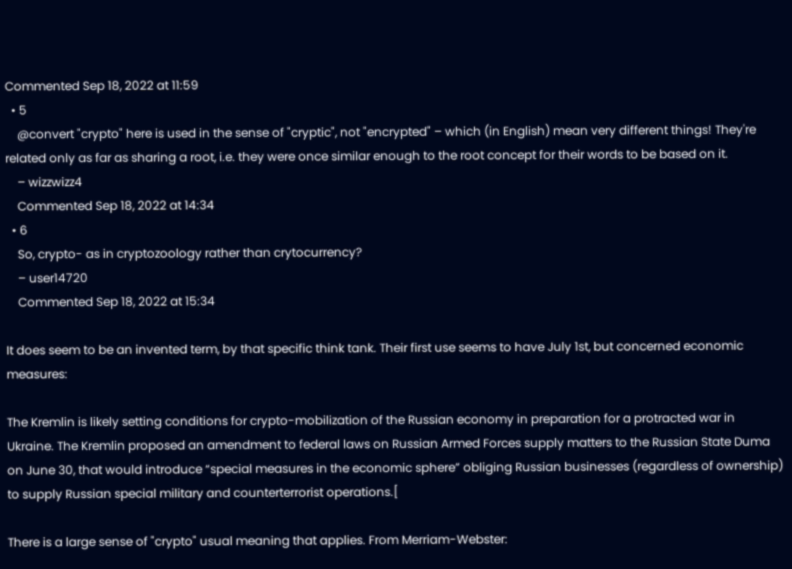Commented Sep 18, 2022 at 11:59
  • 5
    @convert "crypto" here is used in the sense of "cryptic", not "encrypted" – which (in English) mean very different things! They're related only as far as sharing a root, i.e. they were once similar enough to the root concept for their words to be based on it.
    – wizzwizz4
    Commented Sep 18, 2022 at 14:34
  • 6
    So, crypto- as in cryptozoology rather than crytocurrency?
    – user14720
    Commented Sep 18, 2022 at 15:34

It does seem to be an invented term, by that specific think tank. Their first use seems to have July 1st, but concerned economic measures:

The Kremlin is likely setting conditions for crypto-mobilization of the Russian economy in preparation for a protracted war in Ukraine. The Kremlin proposed an amendment to federal laws on Russian Armed Forces supply matters to the Russian State Duma on June 30, that would introduce “special measures in the economic sphere” obliging Russian businesses (regardless of ownership) to supply Russian special military and counterterrorist operations.[

There is a large sense of "crypto" usual meaning that applies. From Merriam-Webster: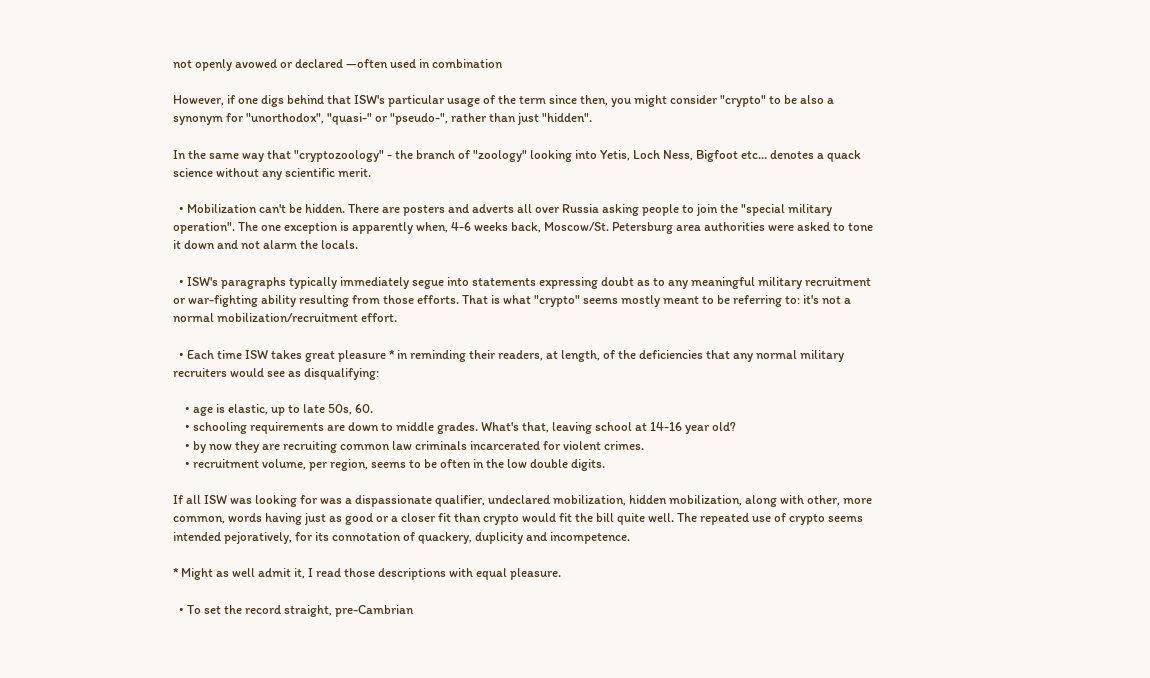not openly avowed or declared —often used in combination

However, if one digs behind that ISW's particular usage of the term since then, you might consider "crypto" to be also a synonym for "unorthodox", "quasi-" or "pseudo-", rather than just "hidden".

In the same way that "cryptozoology" - the branch of "zoology" looking into Yetis, Loch Ness, Bigfoot etc... denotes a quack science without any scientific merit.

  • Mobilization can't be hidden. There are posters and adverts all over Russia asking people to join the "special military operation". The one exception is apparently when, 4-6 weeks back, Moscow/St. Petersburg area authorities were asked to tone it down and not alarm the locals.

  • ISW's paragraphs typically immediately segue into statements expressing doubt as to any meaningful military recruitment or war-fighting ability resulting from those efforts. That is what "crypto" seems mostly meant to be referring to: it's not a normal mobilization/recruitment effort.

  • Each time ISW takes great pleasure * in reminding their readers, at length, of the deficiencies that any normal military recruiters would see as disqualifying:

    • age is elastic, up to late 50s, 60.
    • schooling requirements are down to middle grades. What's that, leaving school at 14-16 year old?
    • by now they are recruiting common law criminals incarcerated for violent crimes.
    • recruitment volume, per region, seems to be often in the low double digits.

If all ISW was looking for was a dispassionate qualifier, undeclared mobilization, hidden mobilization, along with other, more common, words having just as good or a closer fit than crypto would fit the bill quite well. The repeated use of crypto seems intended pejoratively, for its connotation of quackery, duplicity and incompetence.

* Might as well admit it, I read those descriptions with equal pleasure.

  • To set the record straight, pre-Cambrian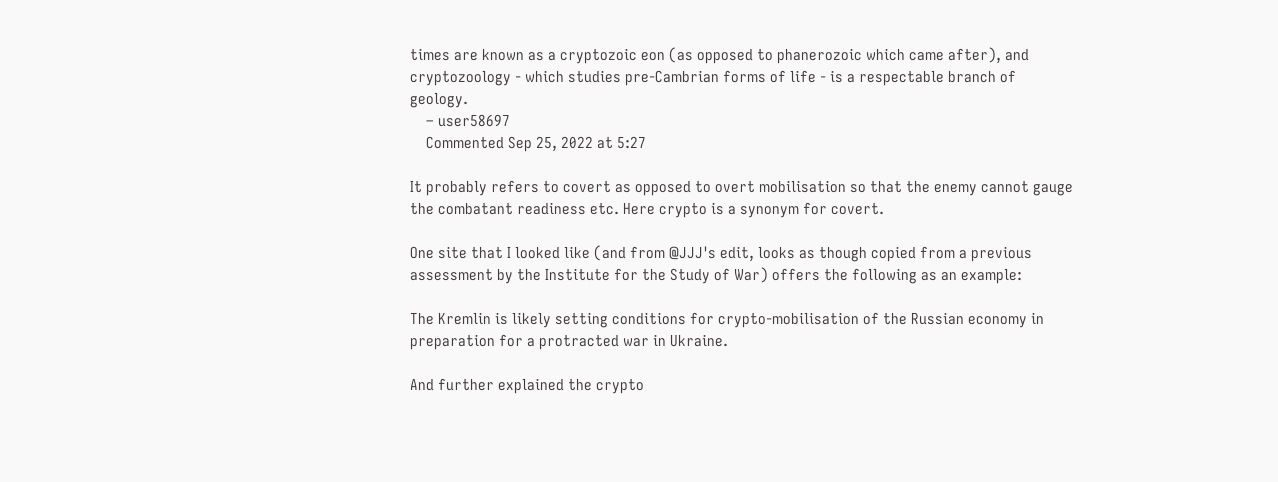times are known as a cryptozoic eon (as opposed to phanerozoic which came after), and cryptozoology - which studies pre-Cambrian forms of life - is a respectable branch of geology.
    – user58697
    Commented Sep 25, 2022 at 5:27

It probably refers to covert as opposed to overt mobilisation so that the enemy cannot gauge the combatant readiness etc. Here crypto is a synonym for covert.

One site that I looked like (and from @JJJ's edit, looks as though copied from a previous assessment by the Institute for the Study of War) offers the following as an example:

The Kremlin is likely setting conditions for crypto-mobilisation of the Russian economy in preparation for a protracted war in Ukraine.

And further explained the crypto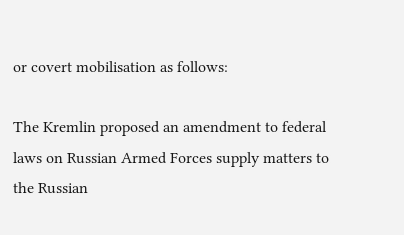or covert mobilisation as follows:

The Kremlin proposed an amendment to federal laws on Russian Armed Forces supply matters to the Russian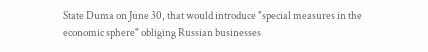State Duma on June 30, that would introduce "special measures in the economic sphere" obliging Russian businesses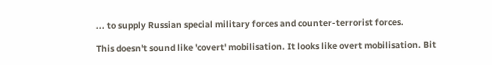... to supply Russian special military forces and counter-terrorist forces.

This doesn't sound like 'covert' mobilisation. It looks like overt mobilisation. Bit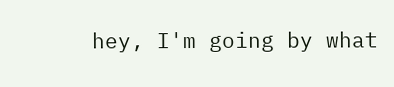hey, I'm going by what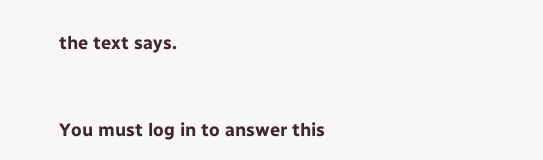the text says.


You must log in to answer this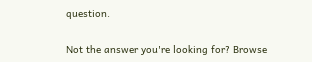question.

Not the answer you're looking for? Browse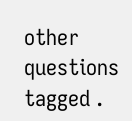other questions tagged .